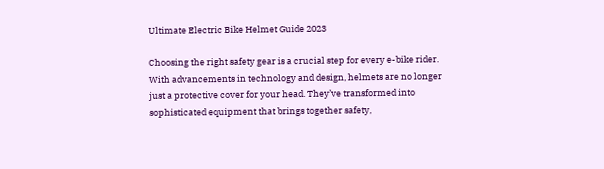Ultimate Electric Bike Helmet Guide 2023

Choosing the right safety gear is a crucial step for every e-bike rider. With advancements in technology and design, helmets are no longer just a protective cover for your head. They’ve transformed into sophisticated equipment that brings together safety,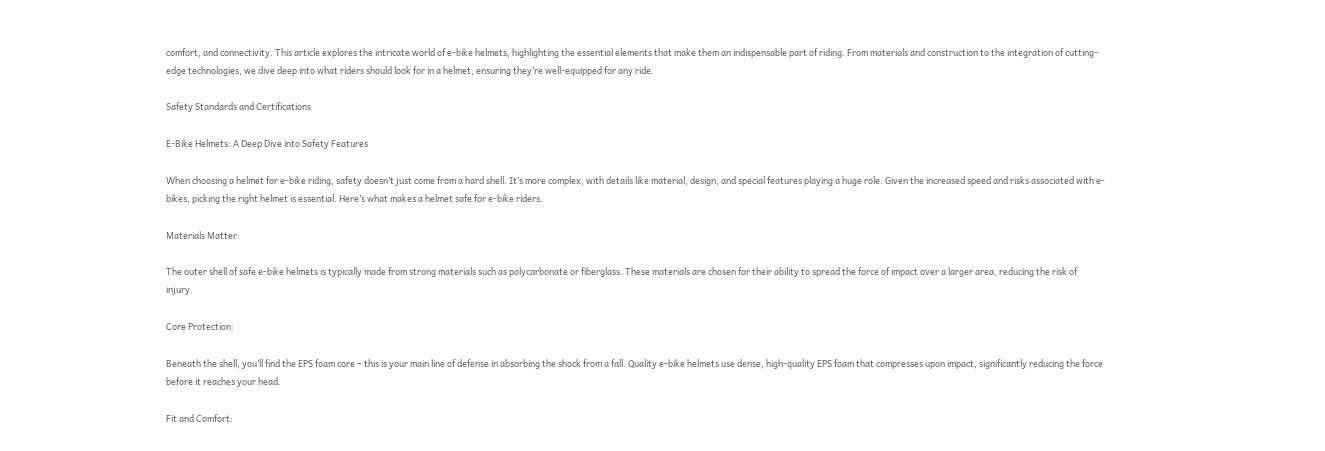comfort, and connectivity. This article explores the intricate world of e-bike helmets, highlighting the essential elements that make them an indispensable part of riding. From materials and construction to the integration of cutting-edge technologies, we dive deep into what riders should look for in a helmet, ensuring they’re well-equipped for any ride.

Safety Standards and Certifications

E-Bike Helmets: A Deep Dive into Safety Features

When choosing a helmet for e-bike riding, safety doesn’t just come from a hard shell. It’s more complex, with details like material, design, and special features playing a huge role. Given the increased speed and risks associated with e-bikes, picking the right helmet is essential. Here’s what makes a helmet safe for e-bike riders.

Materials Matter:

The outer shell of safe e-bike helmets is typically made from strong materials such as polycarbonate or fiberglass. These materials are chosen for their ability to spread the force of impact over a larger area, reducing the risk of injury.

Core Protection:

Beneath the shell, you’ll find the EPS foam core – this is your main line of defense in absorbing the shock from a fall. Quality e-bike helmets use dense, high-quality EPS foam that compresses upon impact, significantly reducing the force before it reaches your head.

Fit and Comfort: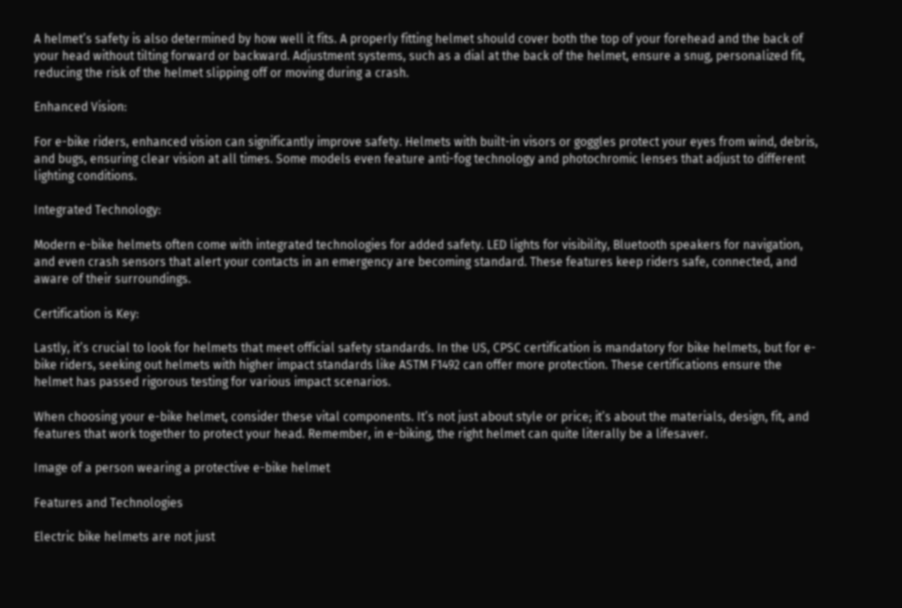A helmet’s safety is also determined by how well it fits. A properly fitting helmet should cover both the top of your forehead and the back of your head without tilting forward or backward. Adjustment systems, such as a dial at the back of the helmet, ensure a snug, personalized fit, reducing the risk of the helmet slipping off or moving during a crash.

Enhanced Vision:

For e-bike riders, enhanced vision can significantly improve safety. Helmets with built-in visors or goggles protect your eyes from wind, debris, and bugs, ensuring clear vision at all times. Some models even feature anti-fog technology and photochromic lenses that adjust to different lighting conditions.

Integrated Technology:

Modern e-bike helmets often come with integrated technologies for added safety. LED lights for visibility, Bluetooth speakers for navigation, and even crash sensors that alert your contacts in an emergency are becoming standard. These features keep riders safe, connected, and aware of their surroundings.

Certification is Key:

Lastly, it’s crucial to look for helmets that meet official safety standards. In the US, CPSC certification is mandatory for bike helmets, but for e-bike riders, seeking out helmets with higher impact standards like ASTM F1492 can offer more protection. These certifications ensure the helmet has passed rigorous testing for various impact scenarios.

When choosing your e-bike helmet, consider these vital components. It’s not just about style or price; it’s about the materials, design, fit, and features that work together to protect your head. Remember, in e-biking, the right helmet can quite literally be a lifesaver.

Image of a person wearing a protective e-bike helmet

Features and Technologies

Electric bike helmets are not just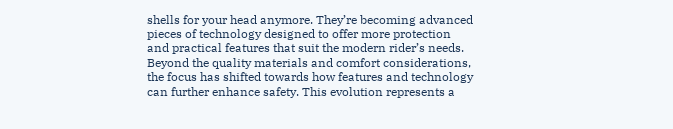shells for your head anymore. They’re becoming advanced pieces of technology designed to offer more protection and practical features that suit the modern rider’s needs. Beyond the quality materials and comfort considerations, the focus has shifted towards how features and technology can further enhance safety. This evolution represents a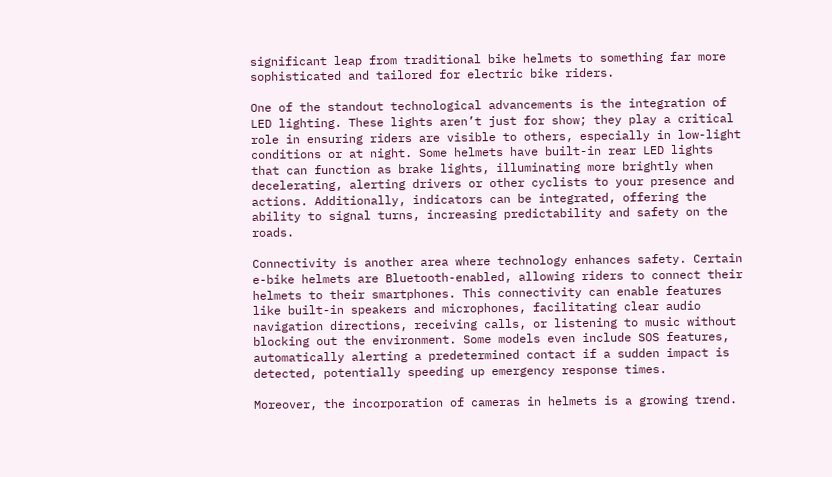significant leap from traditional bike helmets to something far more sophisticated and tailored for electric bike riders.

One of the standout technological advancements is the integration of LED lighting. These lights aren’t just for show; they play a critical role in ensuring riders are visible to others, especially in low-light conditions or at night. Some helmets have built-in rear LED lights that can function as brake lights, illuminating more brightly when decelerating, alerting drivers or other cyclists to your presence and actions. Additionally, indicators can be integrated, offering the ability to signal turns, increasing predictability and safety on the roads.

Connectivity is another area where technology enhances safety. Certain e-bike helmets are Bluetooth-enabled, allowing riders to connect their helmets to their smartphones. This connectivity can enable features like built-in speakers and microphones, facilitating clear audio navigation directions, receiving calls, or listening to music without blocking out the environment. Some models even include SOS features, automatically alerting a predetermined contact if a sudden impact is detected, potentially speeding up emergency response times.

Moreover, the incorporation of cameras in helmets is a growing trend.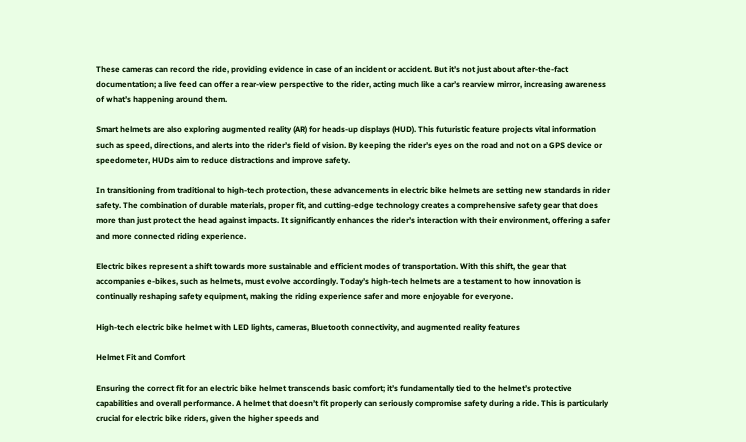These cameras can record the ride, providing evidence in case of an incident or accident. But it’s not just about after-the-fact documentation; a live feed can offer a rear-view perspective to the rider, acting much like a car’s rearview mirror, increasing awareness of what’s happening around them.

Smart helmets are also exploring augmented reality (AR) for heads-up displays (HUD). This futuristic feature projects vital information such as speed, directions, and alerts into the rider’s field of vision. By keeping the rider’s eyes on the road and not on a GPS device or speedometer, HUDs aim to reduce distractions and improve safety.

In transitioning from traditional to high-tech protection, these advancements in electric bike helmets are setting new standards in rider safety. The combination of durable materials, proper fit, and cutting-edge technology creates a comprehensive safety gear that does more than just protect the head against impacts. It significantly enhances the rider’s interaction with their environment, offering a safer and more connected riding experience.

Electric bikes represent a shift towards more sustainable and efficient modes of transportation. With this shift, the gear that accompanies e-bikes, such as helmets, must evolve accordingly. Today’s high-tech helmets are a testament to how innovation is continually reshaping safety equipment, making the riding experience safer and more enjoyable for everyone.

High-tech electric bike helmet with LED lights, cameras, Bluetooth connectivity, and augmented reality features

Helmet Fit and Comfort

Ensuring the correct fit for an electric bike helmet transcends basic comfort; it’s fundamentally tied to the helmet’s protective capabilities and overall performance. A helmet that doesn’t fit properly can seriously compromise safety during a ride. This is particularly crucial for electric bike riders, given the higher speeds and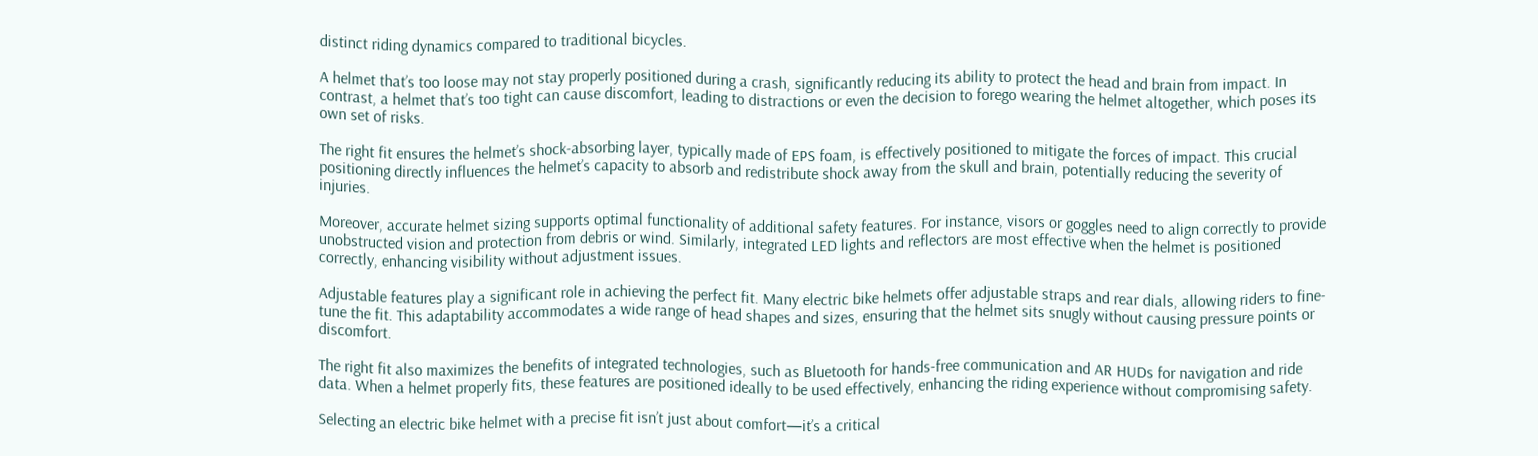distinct riding dynamics compared to traditional bicycles.

A helmet that’s too loose may not stay properly positioned during a crash, significantly reducing its ability to protect the head and brain from impact. In contrast, a helmet that’s too tight can cause discomfort, leading to distractions or even the decision to forego wearing the helmet altogether, which poses its own set of risks.

The right fit ensures the helmet’s shock-absorbing layer, typically made of EPS foam, is effectively positioned to mitigate the forces of impact. This crucial positioning directly influences the helmet’s capacity to absorb and redistribute shock away from the skull and brain, potentially reducing the severity of injuries.

Moreover, accurate helmet sizing supports optimal functionality of additional safety features. For instance, visors or goggles need to align correctly to provide unobstructed vision and protection from debris or wind. Similarly, integrated LED lights and reflectors are most effective when the helmet is positioned correctly, enhancing visibility without adjustment issues.

Adjustable features play a significant role in achieving the perfect fit. Many electric bike helmets offer adjustable straps and rear dials, allowing riders to fine-tune the fit. This adaptability accommodates a wide range of head shapes and sizes, ensuring that the helmet sits snugly without causing pressure points or discomfort.

The right fit also maximizes the benefits of integrated technologies, such as Bluetooth for hands-free communication and AR HUDs for navigation and ride data. When a helmet properly fits, these features are positioned ideally to be used effectively, enhancing the riding experience without compromising safety.

Selecting an electric bike helmet with a precise fit isn’t just about comfort—it’s a critical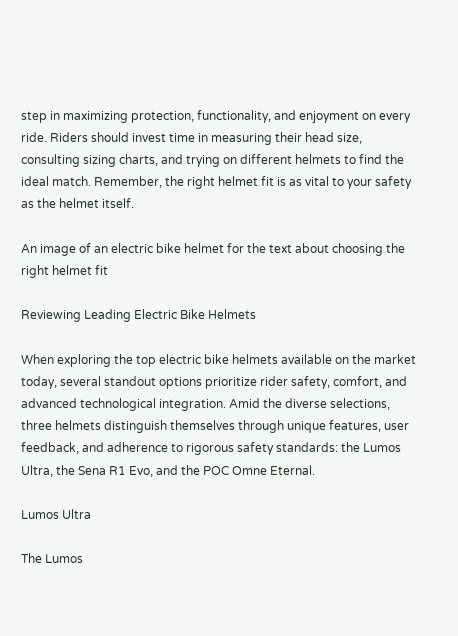step in maximizing protection, functionality, and enjoyment on every ride. Riders should invest time in measuring their head size, consulting sizing charts, and trying on different helmets to find the ideal match. Remember, the right helmet fit is as vital to your safety as the helmet itself.

An image of an electric bike helmet for the text about choosing the right helmet fit

Reviewing Leading Electric Bike Helmets

When exploring the top electric bike helmets available on the market today, several standout options prioritize rider safety, comfort, and advanced technological integration. Amid the diverse selections, three helmets distinguish themselves through unique features, user feedback, and adherence to rigorous safety standards: the Lumos Ultra, the Sena R1 Evo, and the POC Omne Eternal.

Lumos Ultra

The Lumos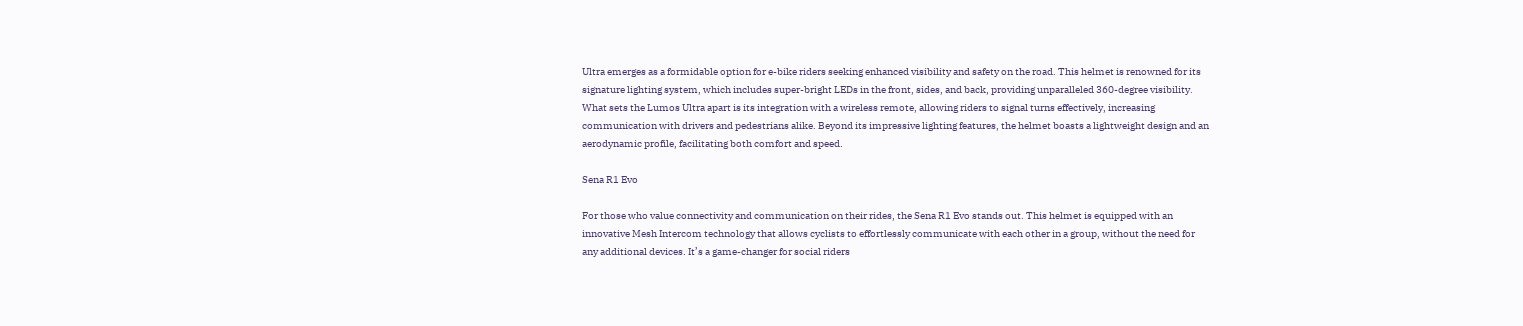Ultra emerges as a formidable option for e-bike riders seeking enhanced visibility and safety on the road. This helmet is renowned for its signature lighting system, which includes super-bright LEDs in the front, sides, and back, providing unparalleled 360-degree visibility. What sets the Lumos Ultra apart is its integration with a wireless remote, allowing riders to signal turns effectively, increasing communication with drivers and pedestrians alike. Beyond its impressive lighting features, the helmet boasts a lightweight design and an aerodynamic profile, facilitating both comfort and speed.

Sena R1 Evo

For those who value connectivity and communication on their rides, the Sena R1 Evo stands out. This helmet is equipped with an innovative Mesh Intercom technology that allows cyclists to effortlessly communicate with each other in a group, without the need for any additional devices. It’s a game-changer for social riders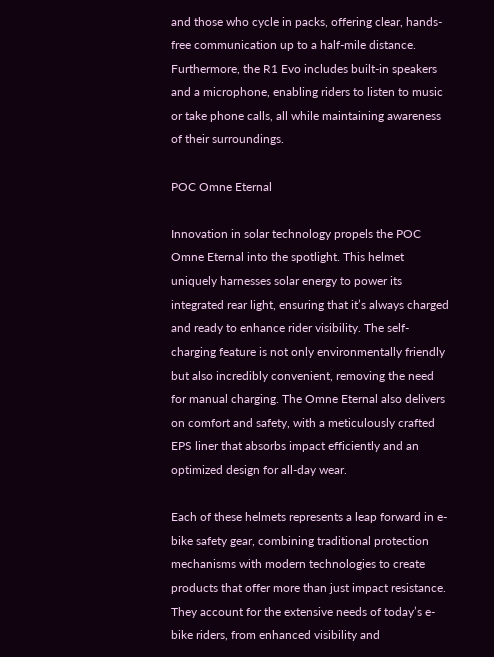and those who cycle in packs, offering clear, hands-free communication up to a half-mile distance. Furthermore, the R1 Evo includes built-in speakers and a microphone, enabling riders to listen to music or take phone calls, all while maintaining awareness of their surroundings.

POC Omne Eternal

Innovation in solar technology propels the POC Omne Eternal into the spotlight. This helmet uniquely harnesses solar energy to power its integrated rear light, ensuring that it’s always charged and ready to enhance rider visibility. The self-charging feature is not only environmentally friendly but also incredibly convenient, removing the need for manual charging. The Omne Eternal also delivers on comfort and safety, with a meticulously crafted EPS liner that absorbs impact efficiently and an optimized design for all-day wear.

Each of these helmets represents a leap forward in e-bike safety gear, combining traditional protection mechanisms with modern technologies to create products that offer more than just impact resistance. They account for the extensive needs of today’s e-bike riders, from enhanced visibility and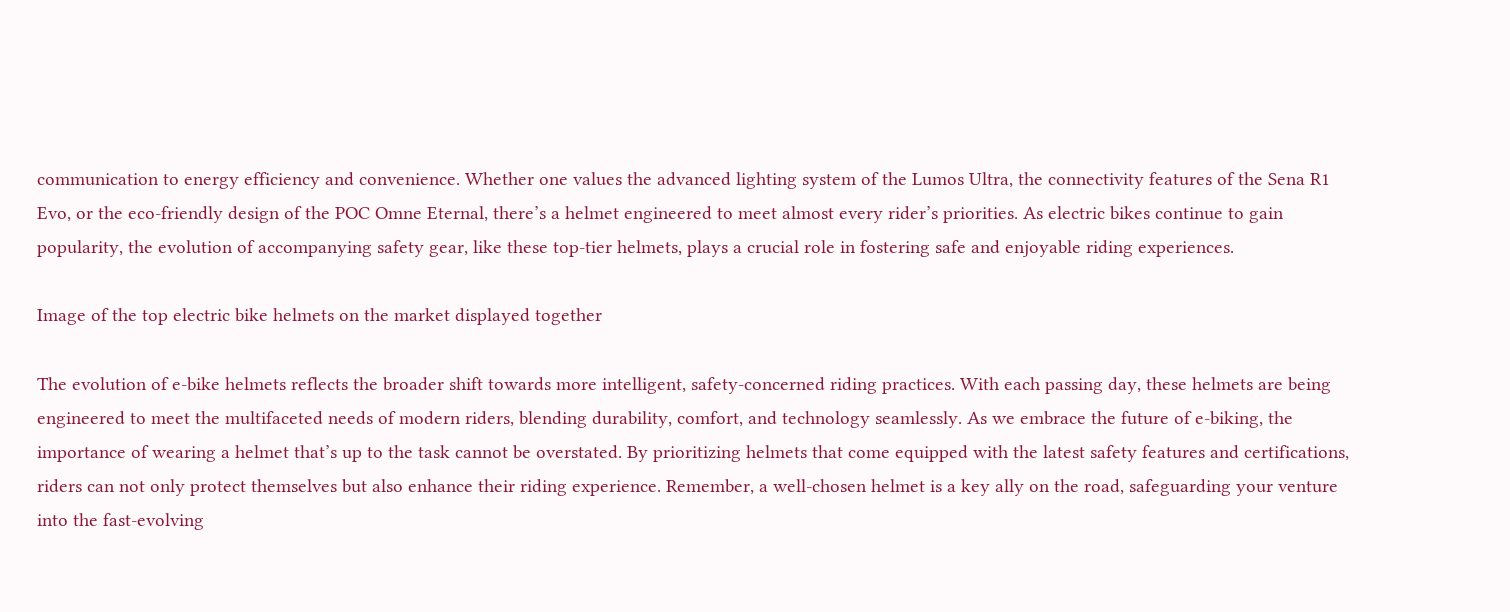communication to energy efficiency and convenience. Whether one values the advanced lighting system of the Lumos Ultra, the connectivity features of the Sena R1 Evo, or the eco-friendly design of the POC Omne Eternal, there’s a helmet engineered to meet almost every rider’s priorities. As electric bikes continue to gain popularity, the evolution of accompanying safety gear, like these top-tier helmets, plays a crucial role in fostering safe and enjoyable riding experiences.

Image of the top electric bike helmets on the market displayed together

The evolution of e-bike helmets reflects the broader shift towards more intelligent, safety-concerned riding practices. With each passing day, these helmets are being engineered to meet the multifaceted needs of modern riders, blending durability, comfort, and technology seamlessly. As we embrace the future of e-biking, the importance of wearing a helmet that’s up to the task cannot be overstated. By prioritizing helmets that come equipped with the latest safety features and certifications, riders can not only protect themselves but also enhance their riding experience. Remember, a well-chosen helmet is a key ally on the road, safeguarding your venture into the fast-evolving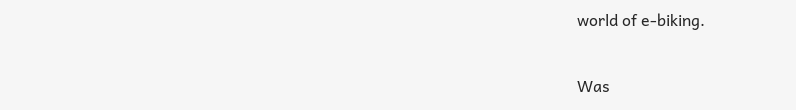world of e-biking.

Was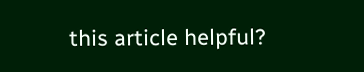this article helpful?